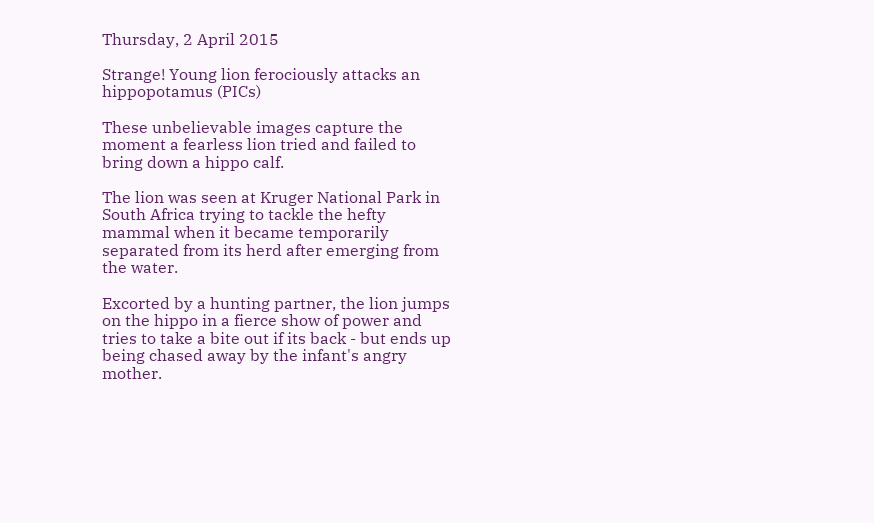Thursday, 2 April 2015

Strange! Young lion ferociously attacks an hippopotamus (PICs)

These unbelievable images capture the moment a fearless lion tried and failed to bring down a hippo calf.

The lion was seen at Kruger National Park in South Africa trying to tackle the hefty mammal when it became temporarily separated from its herd after emerging from the water.

Excorted by a hunting partner, the lion jumps on the hippo in a fierce show of power and tries to take a bite out if its back - but ends up being chased away by the infant's angry mother.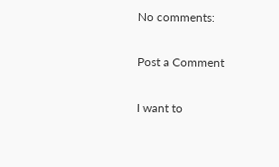No comments:

Post a Comment

I want to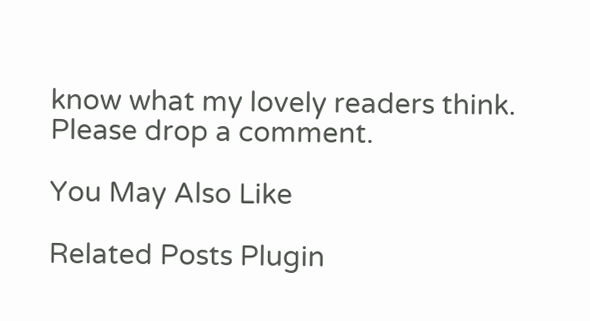know what my lovely readers think. Please drop a comment.

You May Also Like

Related Posts Plugin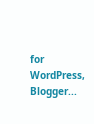for WordPress, Blogger...